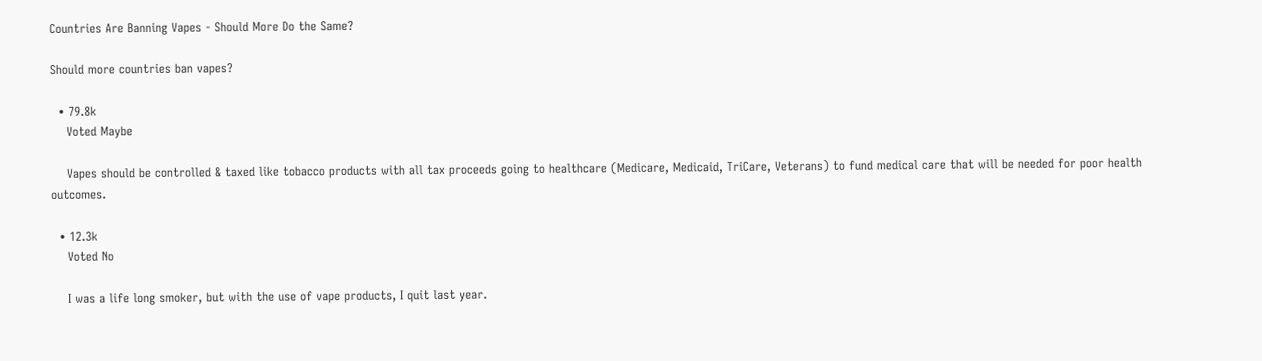Countries Are Banning Vapes - Should More Do the Same?

Should more countries ban vapes?

  • 79.8k
    Voted Maybe

    Vapes should be controlled & taxed like tobacco products with all tax proceeds going to healthcare (Medicare, Medicaid, TriCare, Veterans) to fund medical care that will be needed for poor health outcomes.

  • 12.3k
    Voted No

    I was a life long smoker, but with the use of vape products, I quit last year.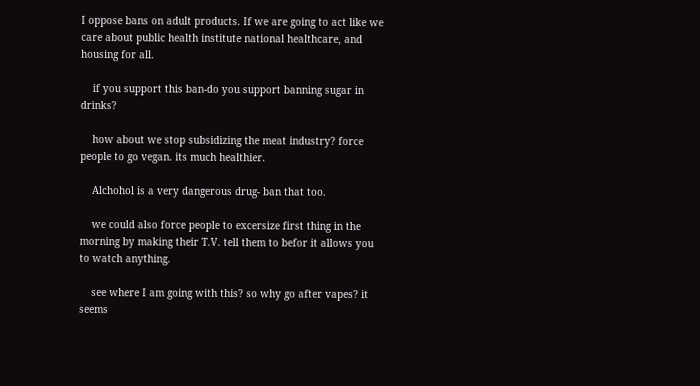I oppose bans on adult products. If we are going to act like we care about public health institute national healthcare, and housing for all.

    if you support this ban-do you support banning sugar in drinks?

    how about we stop subsidizing the meat industry? force people to go vegan. its much healthier.

    Alchohol is a very dangerous drug- ban that too.

    we could also force people to excersize first thing in the morning by making their T.V. tell them to befor it allows you to watch anything.

    see where I am going with this? so why go after vapes? it seems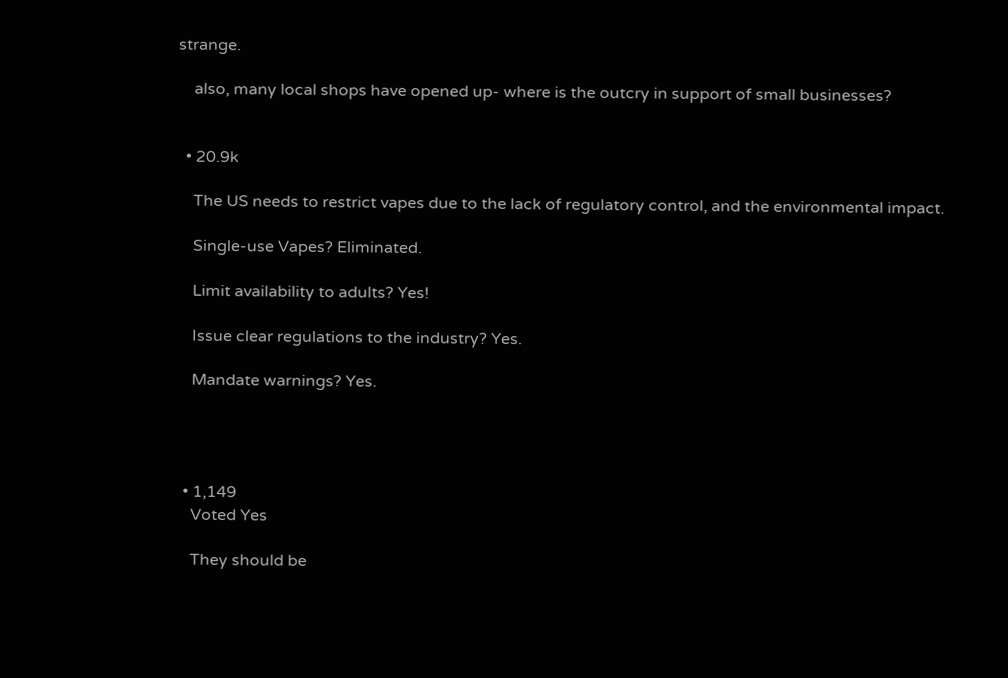strange.

    also, many local shops have opened up- where is the outcry in support of small businesses?


  • 20.9k

    The US needs to restrict vapes due to the lack of regulatory control, and the environmental impact.

    Single-use Vapes? Eliminated.

    Limit availability to adults? Yes!

    Issue clear regulations to the industry? Yes.

    Mandate warnings? Yes.




  • 1,149
    Voted Yes

    They should be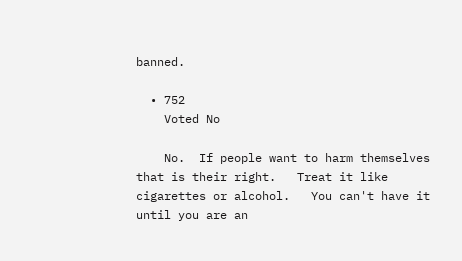banned.

  • 752
    Voted No

    No.  If people want to harm themselves that is their right.   Treat it like cigarettes or alcohol.   You can't have it until you are an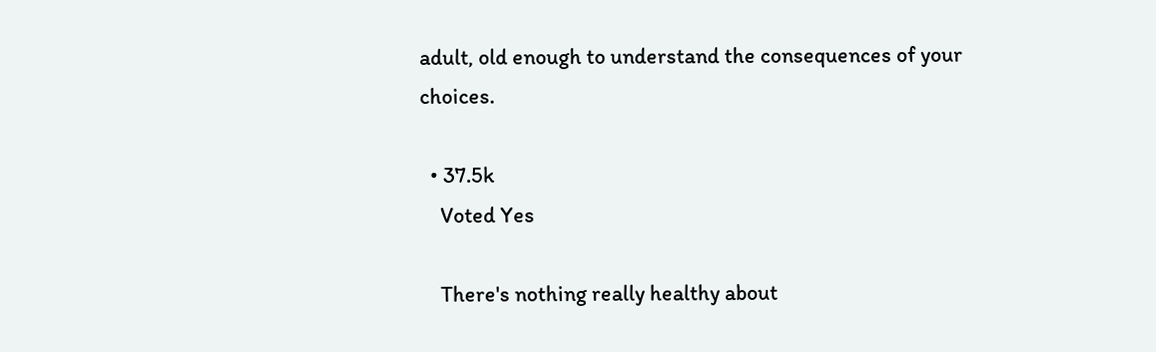adult, old enough to understand the consequences of your choices.

  • 37.5k
    Voted Yes

    There's nothing really healthy about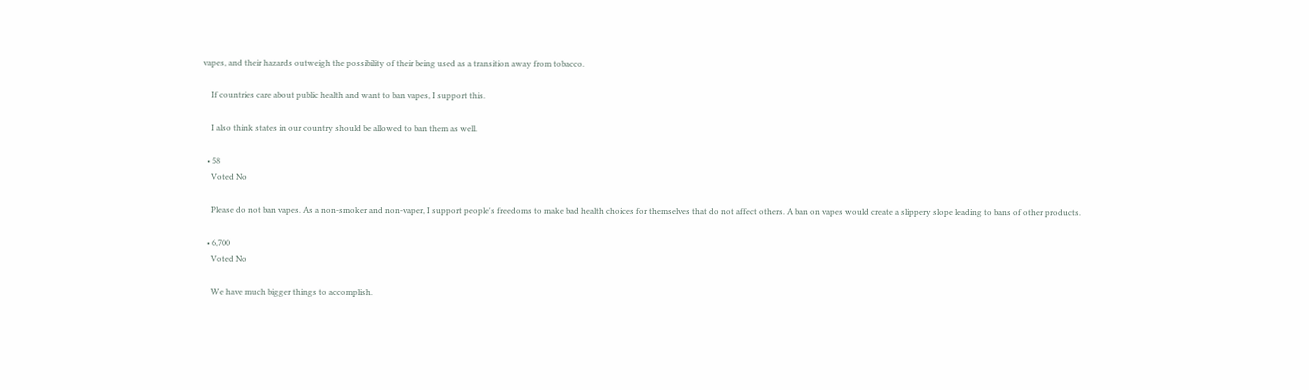vapes, and their hazards outweigh the possibility of their being used as a transition away from tobacco.

    If countries care about public health and want to ban vapes, I support this.

    I also think states in our country should be allowed to ban them as well.

  • 58
    Voted No

    Please do not ban vapes. As a non-smoker and non-vaper, I support people's freedoms to make bad health choices for themselves that do not affect others. A ban on vapes would create a slippery slope leading to bans of other products.

  • 6,700
    Voted No

    We have much bigger things to accomplish.